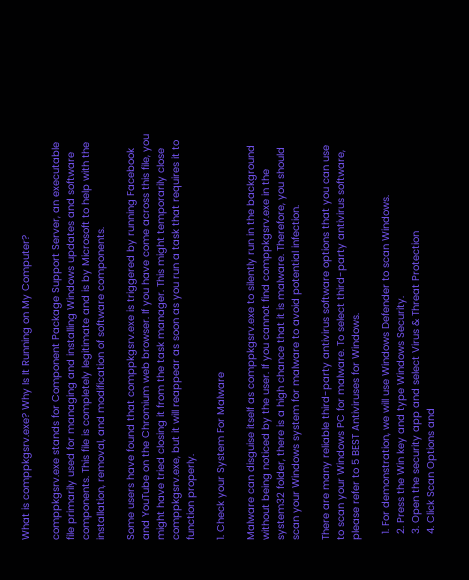What is comppkgsrv.exe? Why Is It Running on My Computer?

comppkgsrv.exe stands for Component Package Support Server, an executable file primarily used for managing and installing Windows updates and software components. This file is completely legitimate and is by Microsoft to help with the installation, removal, and modification of software components.

Some users have found that comppkgsrv.exe is triggered by running Facebook and YouTube on the Chromium web browser. If you have come across this file, you might have tried closing it from the task manager. This might temporarily close comppkgsrv.exe, but it will reappear as soon as you run a task that requires it to function properly.

1. Check your System For Malware

Malware can disguise itself as comppkgsrv.exe to silently run in the background without being noticed by the user. If you cannot find comppkgsrv.exe in the system32 folder, there is a high chance that it is malware. Therefore, you should scan your Windows system for malware to avoid potential infection.

There are many reliable third-party antivirus software options that you can use to scan your Windows PC for malware. To select third-party antivirus software, please refer to 5 BEST Antiviruses for Windows.

  1. For demonstration, we will use Windows Defender to scan Windows.
  2. Press the Win key and type Windows Security.
  3. Open the security app and select Virus & Threat Protection
  4. Click Scan Options and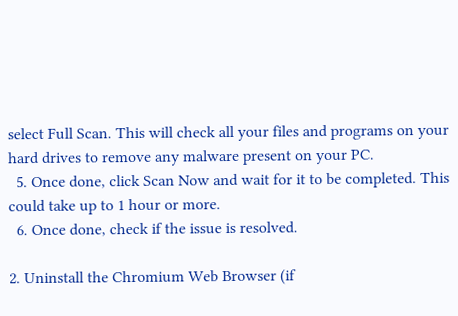select Full Scan. This will check all your files and programs on your hard drives to remove any malware present on your PC.
  5. Once done, click Scan Now and wait for it to be completed. This could take up to 1 hour or more.
  6. Once done, check if the issue is resolved.

2. Uninstall the Chromium Web Browser (if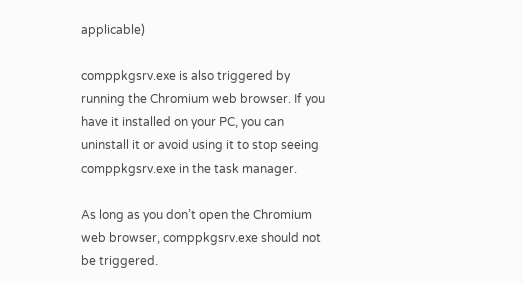applicable)

comppkgsrv.exe is also triggered by running the Chromium web browser. If you have it installed on your PC, you can uninstall it or avoid using it to stop seeing comppkgsrv.exe in the task manager.

As long as you don’t open the Chromium web browser, comppkgsrv.exe should not be triggered.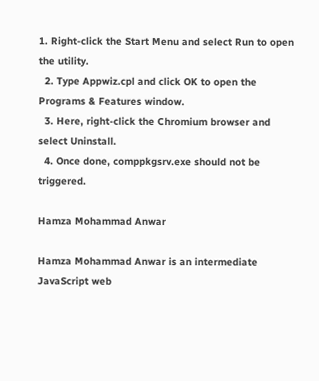1. Right-click the Start Menu and select Run to open the utility.
  2. Type Appwiz.cpl and click OK to open the Programs & Features window.
  3. Here, right-click the Chromium browser and select Uninstall.
  4. Once done, comppkgsrv.exe should not be triggered.

Hamza Mohammad Anwar

Hamza Mohammad Anwar is an intermediate JavaScript web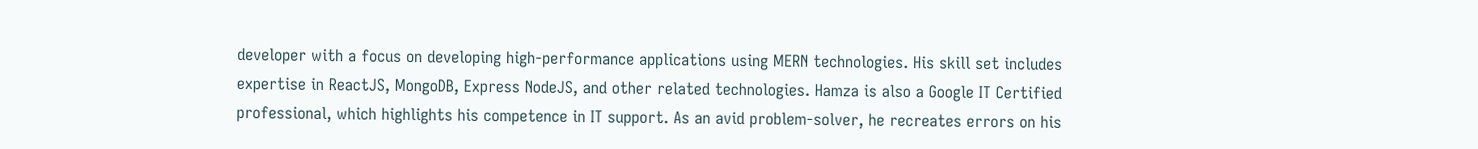developer with a focus on developing high-performance applications using MERN technologies. His skill set includes expertise in ReactJS, MongoDB, Express NodeJS, and other related technologies. Hamza is also a Google IT Certified professional, which highlights his competence in IT support. As an avid problem-solver, he recreates errors on his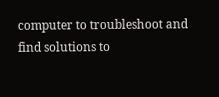computer to troubleshoot and find solutions to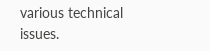various technical issues.